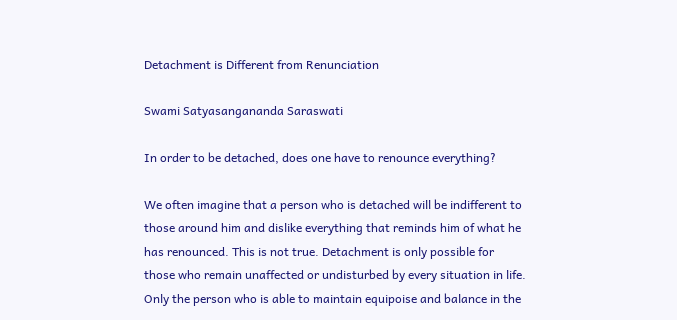Detachment is Different from Renunciation

Swami Satyasangananda Saraswati

In order to be detached, does one have to renounce everything?

We often imagine that a person who is detached will be indifferent to those around him and dislike everything that reminds him of what he has renounced. This is not true. Detachment is only possible for those who remain unaffected or undisturbed by every situation in life. Only the person who is able to maintain equipoise and balance in the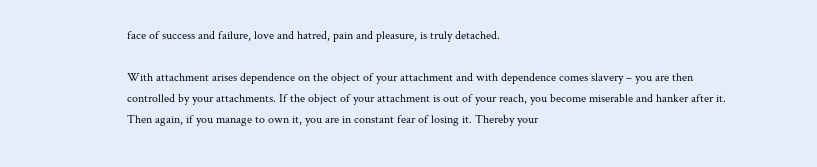face of success and failure, love and hatred, pain and pleasure, is truly detached.

With attachment arises dependence on the object of your attachment and with dependence comes slavery – you are then controlled by your attachments. If the object of your attachment is out of your reach, you become miserable and hanker after it. Then again, if you manage to own it, you are in constant fear of losing it. Thereby your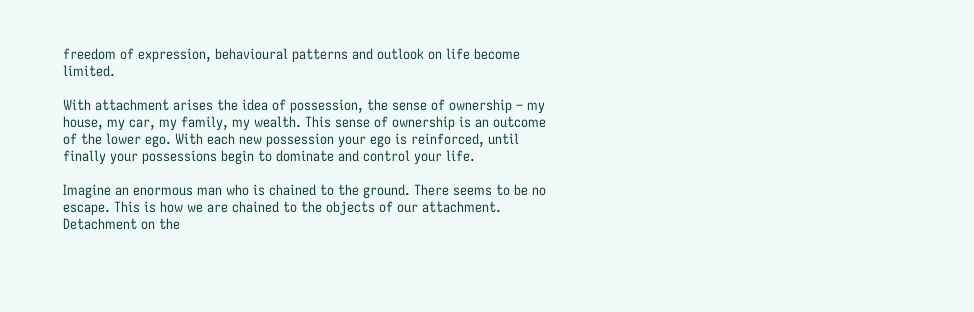freedom of expression, behavioural patterns and outlook on life become limited.

With attachment arises the idea of possession, the sense of ownership – my house, my car, my family, my wealth. This sense of ownership is an outcome of the lower ego. With each new possession your ego is reinforced, until finally your possessions begin to dominate and control your life.

Imagine an enormous man who is chained to the ground. There seems to be no escape. This is how we are chained to the objects of our attachment. Detachment on the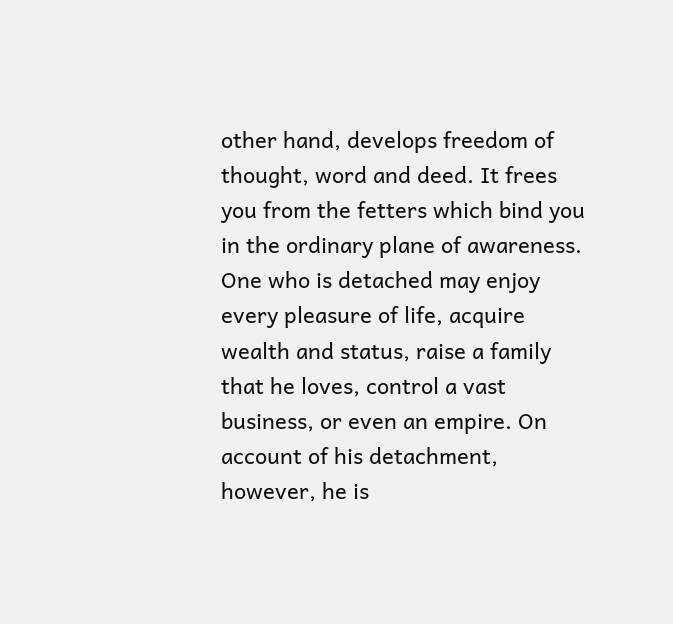other hand, develops freedom of thought, word and deed. It frees you from the fetters which bind you in the ordinary plane of awareness. One who is detached may enjoy every pleasure of life, acquire wealth and status, raise a family that he loves, control a vast business, or even an empire. On account of his detachment, however, he is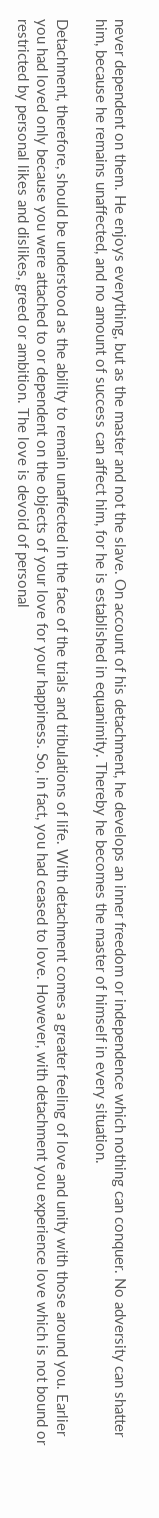never dependent on them. He enjoys everything, but as the master and not the slave. On account of his detachment, he develops an inner freedom or independence which nothing can conquer. No adversity can shatter him, because he remains unaffected, and no amount of success can affect him, for he is established in equanimity. Thereby he becomes the master of himself in every situation.

Detachment, therefore, should be understood as the ability to remain unaffected in the face of the trials and tribulations of life. With detachment comes a greater feeling of love and unity with those around you. Earlier you had loved only because you were attached to or dependent on the objects of your love for your happiness. So, in fact, you had ceased to love. However, with detachment you experience love which is not bound or restricted by personal likes and dislikes, greed or ambition. The love is devoid of personal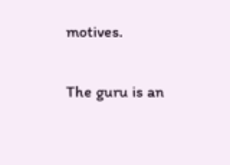motives.

The guru is an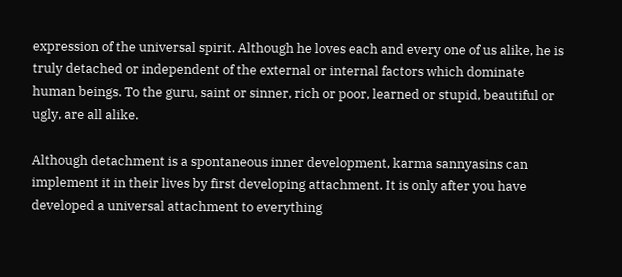expression of the universal spirit. Although he loves each and every one of us alike, he is truly detached or independent of the external or internal factors which dominate human beings. To the guru, saint or sinner, rich or poor, learned or stupid, beautiful or ugly, are all alike.

Although detachment is a spontaneous inner development, karma sannyasins can implement it in their lives by first developing attachment. It is only after you have developed a universal attachment to everything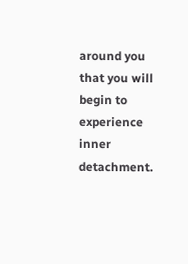around you that you will begin to experience inner detachment.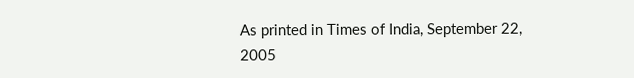As printed in Times of India, September 22, 2005